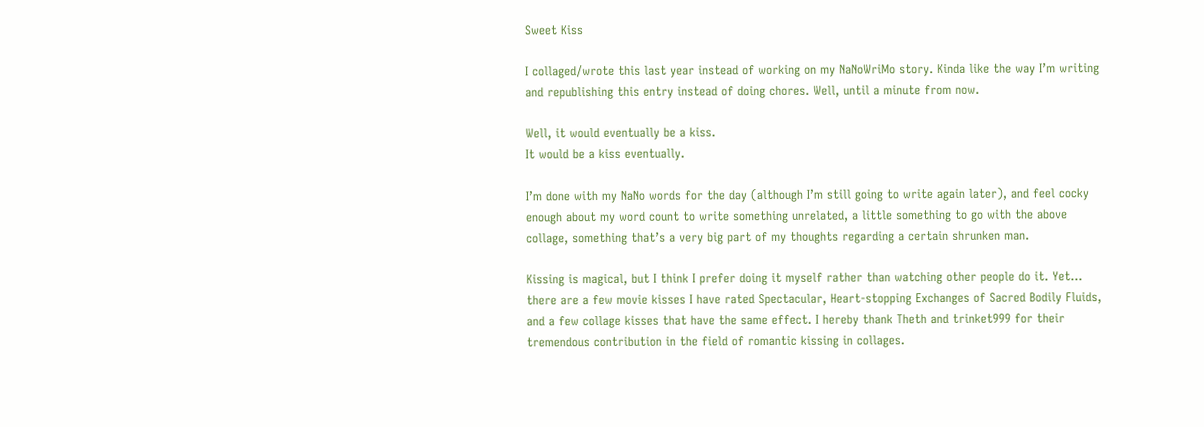Sweet Kiss

I collaged/wrote this last year instead of working on my NaNoWriMo story. Kinda like the way I’m writing and republishing this entry instead of doing chores. Well, until a minute from now.

Well, it would eventually be a kiss.
It would be a kiss eventually.

I’m done with my NaNo words for the day (although I’m still going to write again later), and feel cocky enough about my word count to write something unrelated, a little something to go with the above collage, something that’s a very big part of my thoughts regarding a certain shrunken man.

Kissing is magical, but I think I prefer doing it myself rather than watching other people do it. Yet… there are a few movie kisses I have rated Spectacular, Heart-stopping Exchanges of Sacred Bodily Fluids, and a few collage kisses that have the same effect. I hereby thank Theth and trinket999 for their tremendous contribution in the field of romantic kissing in collages.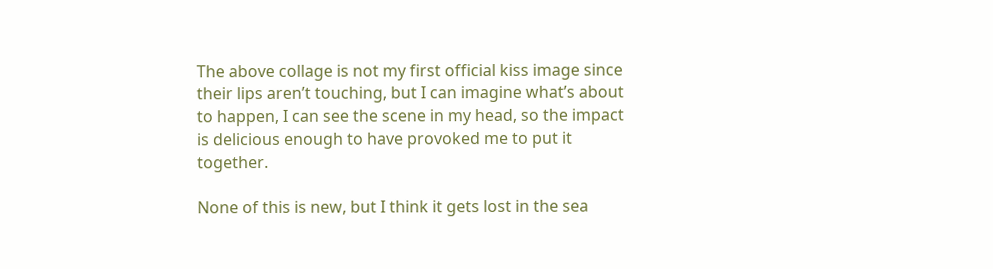The above collage is not my first official kiss image since their lips aren’t touching, but I can imagine what’s about to happen, I can see the scene in my head, so the impact is delicious enough to have provoked me to put it together.

None of this is new, but I think it gets lost in the sea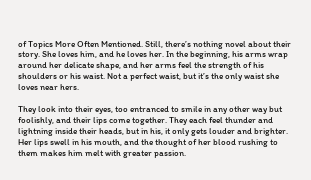of Topics More Often Mentioned. Still, there’s nothing novel about their story. She loves him, and he loves her. In the beginning, his arms wrap around her delicate shape, and her arms feel the strength of his shoulders or his waist. Not a perfect waist, but it’s the only waist she loves near hers.

They look into their eyes, too entranced to smile in any other way but foolishly, and their lips come together. They each feel thunder and lightning inside their heads, but in his, it only gets louder and brighter. Her lips swell in his mouth, and the thought of her blood rushing to them makes him melt with greater passion.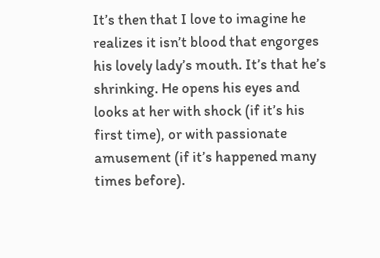It’s then that I love to imagine he realizes it isn’t blood that engorges his lovely lady’s mouth. It’s that he’s shrinking. He opens his eyes and looks at her with shock (if it’s his first time), or with passionate amusement (if it’s happened many times before).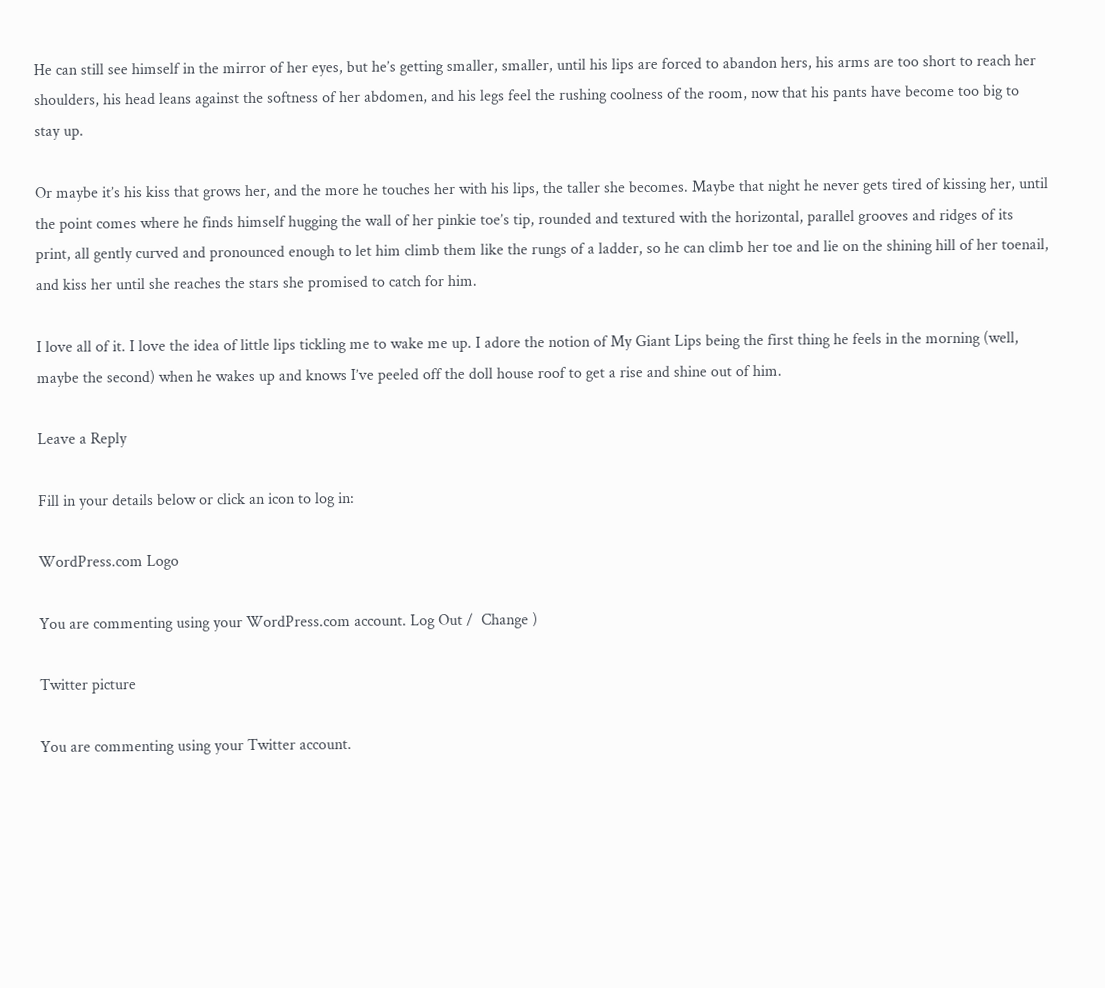He can still see himself in the mirror of her eyes, but he’s getting smaller, smaller, until his lips are forced to abandon hers, his arms are too short to reach her shoulders, his head leans against the softness of her abdomen, and his legs feel the rushing coolness of the room, now that his pants have become too big to stay up.

Or maybe it’s his kiss that grows her, and the more he touches her with his lips, the taller she becomes. Maybe that night he never gets tired of kissing her, until the point comes where he finds himself hugging the wall of her pinkie toe’s tip, rounded and textured with the horizontal, parallel grooves and ridges of its print, all gently curved and pronounced enough to let him climb them like the rungs of a ladder, so he can climb her toe and lie on the shining hill of her toenail, and kiss her until she reaches the stars she promised to catch for him.

I love all of it. I love the idea of little lips tickling me to wake me up. I adore the notion of My Giant Lips being the first thing he feels in the morning (well, maybe the second) when he wakes up and knows I’ve peeled off the doll house roof to get a rise and shine out of him.

Leave a Reply

Fill in your details below or click an icon to log in:

WordPress.com Logo

You are commenting using your WordPress.com account. Log Out /  Change )

Twitter picture

You are commenting using your Twitter account.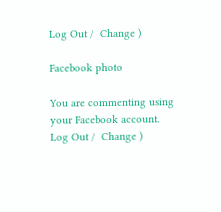Log Out /  Change )

Facebook photo

You are commenting using your Facebook account. Log Out /  Change )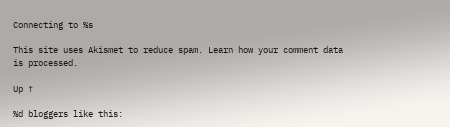Connecting to %s

This site uses Akismet to reduce spam. Learn how your comment data is processed.

Up ↑

%d bloggers like this: